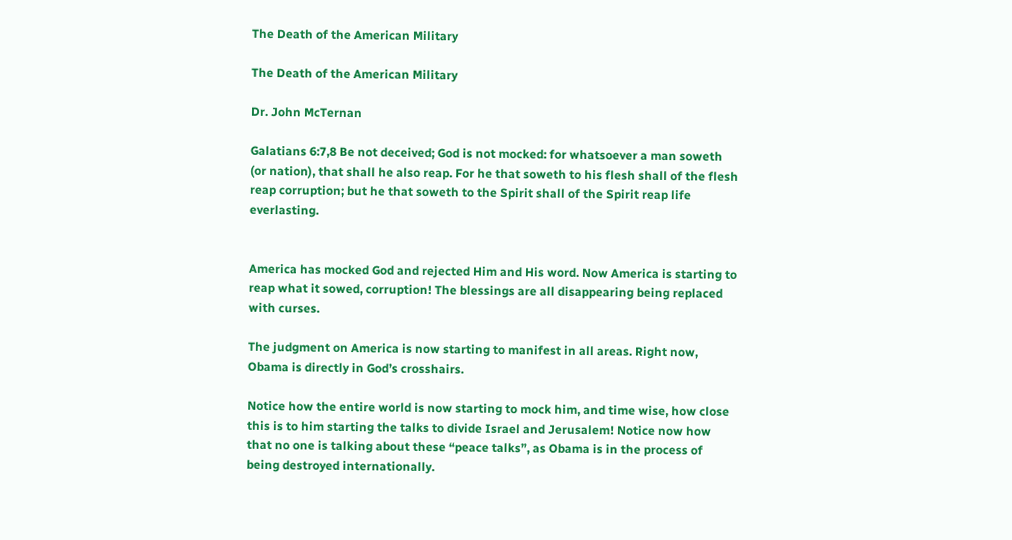The Death of the American Military

The Death of the American Military

Dr. John McTernan

Galatians 6:7,8 Be not deceived; God is not mocked: for whatsoever a man soweth (or nation), that shall he also reap. For he that soweth to his flesh shall of the flesh reap corruption; but he that soweth to the Spirit shall of the Spirit reap life everlasting.


America has mocked God and rejected Him and His word. Now America is starting to reap what it sowed, corruption! The blessings are all disappearing being replaced with curses.

The judgment on America is now starting to manifest in all areas. Right now, Obama is directly in God’s crosshairs.

Notice how the entire world is now starting to mock him, and time wise, how close this is to him starting the talks to divide Israel and Jerusalem! Notice now how that no one is talking about these “peace talks”, as Obama is in the process of being destroyed internationally.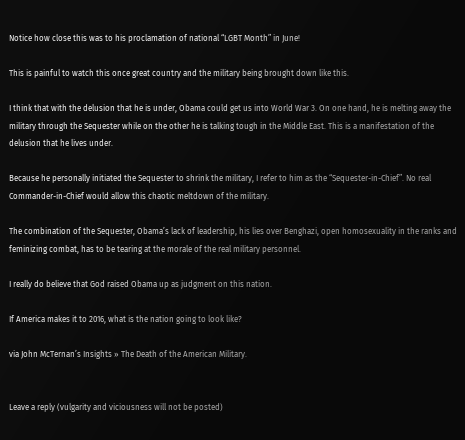Notice how close this was to his proclamation of national “LGBT Month” in June!

This is painful to watch this once great country and the military being brought down like this.

I think that with the delusion that he is under, Obama could get us into World War 3. On one hand, he is melting away the military through the Sequester while on the other he is talking tough in the Middle East. This is a manifestation of the delusion that he lives under.

Because he personally initiated the Sequester to shrink the military, I refer to him as the “Sequester-in-Chief”. No real Commander-in-Chief would allow this chaotic meltdown of the military.

The combination of the Sequester, Obama’s lack of leadership, his lies over Benghazi, open homosexuality in the ranks and feminizing combat, has to be tearing at the morale of the real military personnel.

I really do believe that God raised Obama up as judgment on this nation.

If America makes it to 2016, what is the nation going to look like?

via John McTernan’s Insights » The Death of the American Military.


Leave a reply (vulgarity and viciousness will not be posted)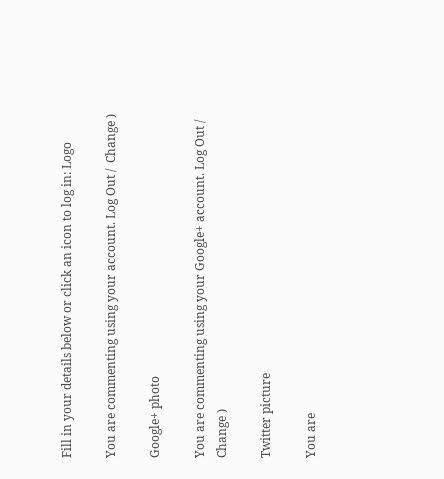Fill in your details below or click an icon to log in: Logo

You are commenting using your account. Log Out /  Change )

Google+ photo

You are commenting using your Google+ account. Log Out /  Change )

Twitter picture

You are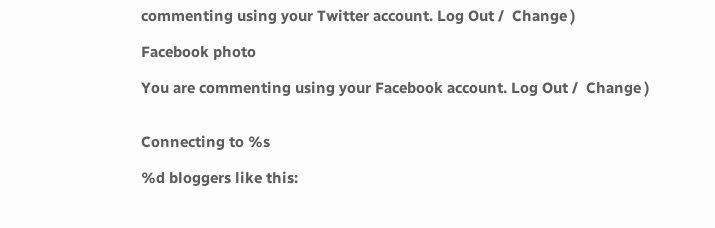commenting using your Twitter account. Log Out /  Change )

Facebook photo

You are commenting using your Facebook account. Log Out /  Change )


Connecting to %s

%d bloggers like this: